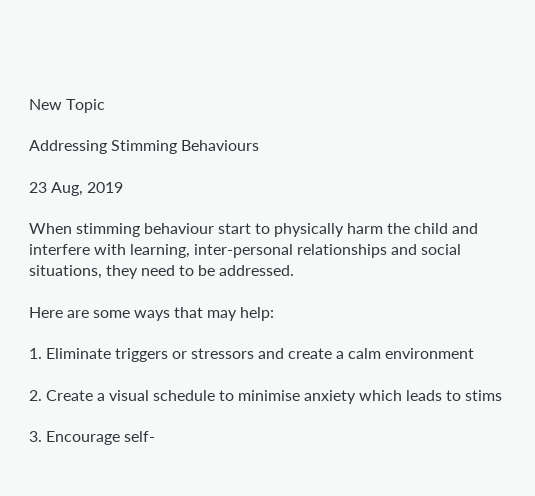New Topic

Addressing Stimming Behaviours

23 Aug, 2019

When stimming behaviour start to physically harm the child and interfere with learning, inter-personal relationships and social situations, they need to be addressed.

Here are some ways that may help:

1. Eliminate triggers or stressors and create a calm environment

2. Create a visual schedule to minimise anxiety which leads to stims

3. Encourage self-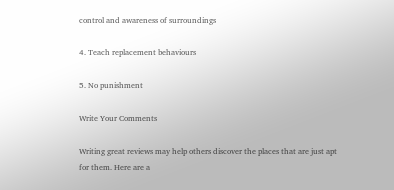control and awareness of surroundings

4. Teach replacement behaviours

5. No punishment

Write Your Comments

Writing great reviews may help others discover the places that are just apt for them. Here are a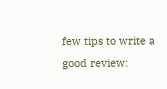few tips to write a good review: